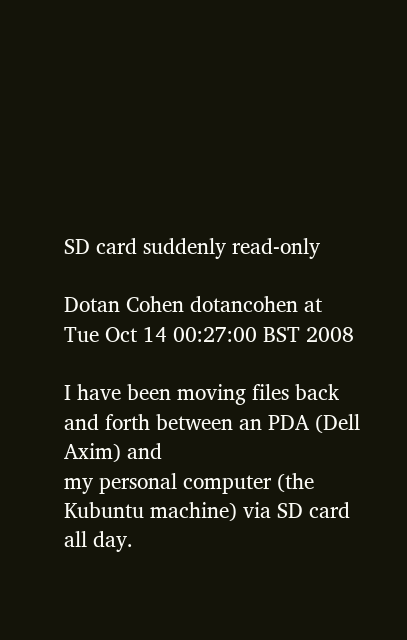SD card suddenly read-only

Dotan Cohen dotancohen at
Tue Oct 14 00:27:00 BST 2008

I have been moving files back and forth between an PDA (Dell Axim) and
my personal computer (the Kubuntu machine) via SD card all day.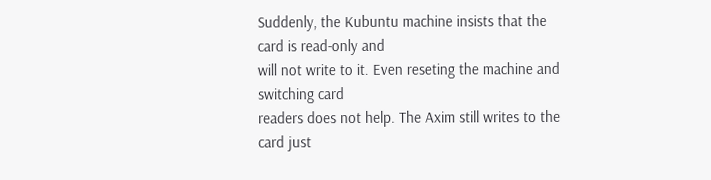Suddenly, the Kubuntu machine insists that the card is read-only and
will not write to it. Even reseting the machine and switching card
readers does not help. The Axim still writes to the card just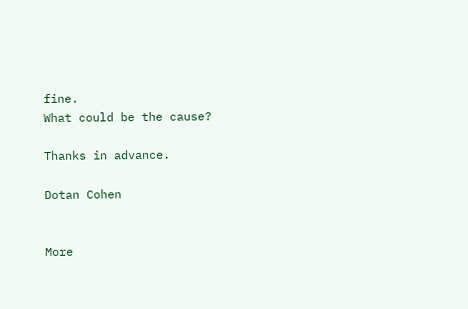fine.
What could be the cause?

Thanks in advance.

Dotan Cohen


More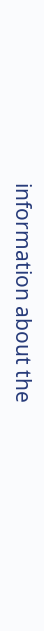information about the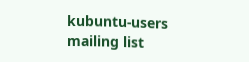kubuntu-users mailing list